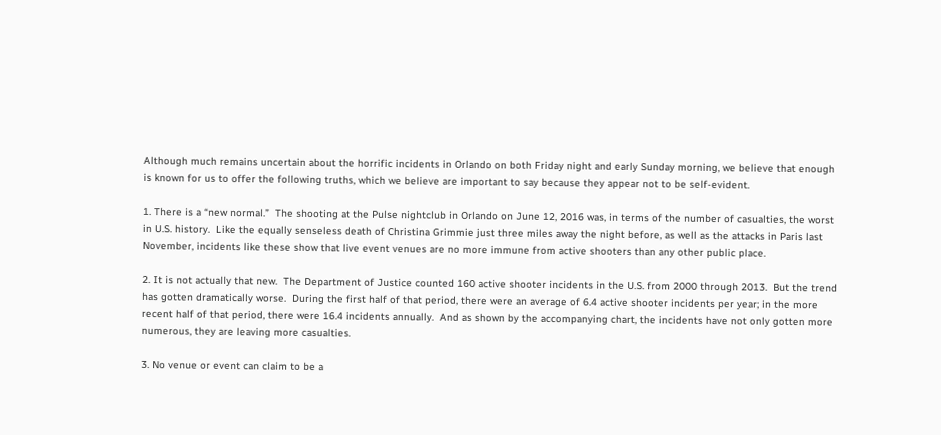Although much remains uncertain about the horrific incidents in Orlando on both Friday night and early Sunday morning, we believe that enough is known for us to offer the following truths, which we believe are important to say because they appear not to be self-evident.

1. There is a “new normal.”  The shooting at the Pulse nightclub in Orlando on June 12, 2016 was, in terms of the number of casualties, the worst in U.S. history.  Like the equally senseless death of Christina Grimmie just three miles away the night before, as well as the attacks in Paris last November, incidents like these show that live event venues are no more immune from active shooters than any other public place.

2. It is not actually that new.  The Department of Justice counted 160 active shooter incidents in the U.S. from 2000 through 2013.  But the trend has gotten dramatically worse.  During the first half of that period, there were an average of 6.4 active shooter incidents per year; in the more recent half of that period, there were 16.4 incidents annually.  And as shown by the accompanying chart, the incidents have not only gotten more numerous, they are leaving more casualties.

3. No venue or event can claim to be a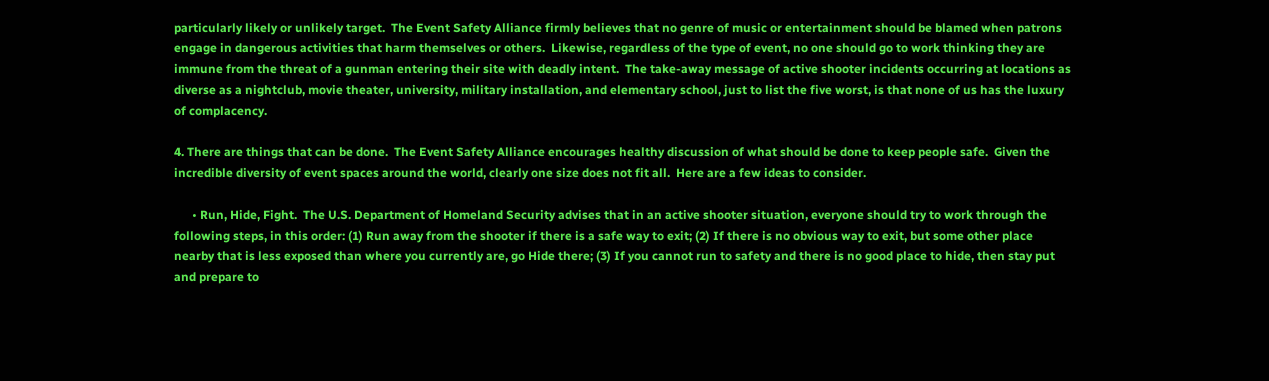particularly likely or unlikely target.  The Event Safety Alliance firmly believes that no genre of music or entertainment should be blamed when patrons engage in dangerous activities that harm themselves or others.  Likewise, regardless of the type of event, no one should go to work thinking they are immune from the threat of a gunman entering their site with deadly intent.  The take-away message of active shooter incidents occurring at locations as diverse as a nightclub, movie theater, university, military installation, and elementary school, just to list the five worst, is that none of us has the luxury of complacency.

4. There are things that can be done.  The Event Safety Alliance encourages healthy discussion of what should be done to keep people safe.  Given the incredible diversity of event spaces around the world, clearly one size does not fit all.  Here are a few ideas to consider.

      • Run, Hide, Fight.  The U.S. Department of Homeland Security advises that in an active shooter situation, everyone should try to work through the following steps, in this order: (1) Run away from the shooter if there is a safe way to exit; (2) If there is no obvious way to exit, but some other place nearby that is less exposed than where you currently are, go Hide there; (3) If you cannot run to safety and there is no good place to hide, then stay put and prepare to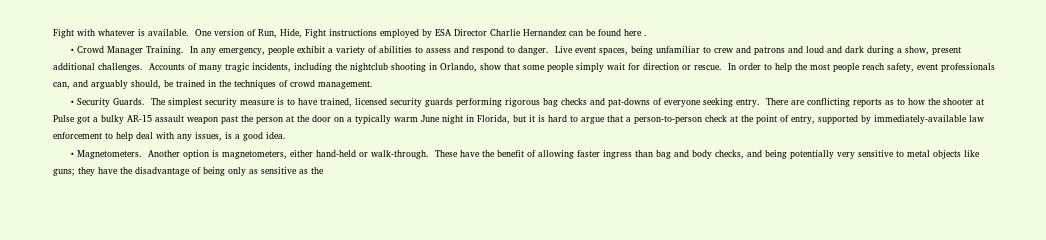Fight with whatever is available.  One version of Run, Hide, Fight instructions employed by ESA Director Charlie Hernandez can be found here .
      • Crowd Manager Training.  In any emergency, people exhibit a variety of abilities to assess and respond to danger.  Live event spaces, being unfamiliar to crew and patrons and loud and dark during a show, present additional challenges.  Accounts of many tragic incidents, including the nightclub shooting in Orlando, show that some people simply wait for direction or rescue.  In order to help the most people reach safety, event professionals can, and arguably should, be trained in the techniques of crowd management.
      • Security Guards.  The simplest security measure is to have trained, licensed security guards performing rigorous bag checks and pat-downs of everyone seeking entry.  There are conflicting reports as to how the shooter at Pulse got a bulky AR-15 assault weapon past the person at the door on a typically warm June night in Florida, but it is hard to argue that a person-to-person check at the point of entry, supported by immediately-available law enforcement to help deal with any issues, is a good idea.
      • Magnetometers.  Another option is magnetometers, either hand-held or walk-through.  These have the benefit of allowing faster ingress than bag and body checks, and being potentially very sensitive to metal objects like guns; they have the disadvantage of being only as sensitive as the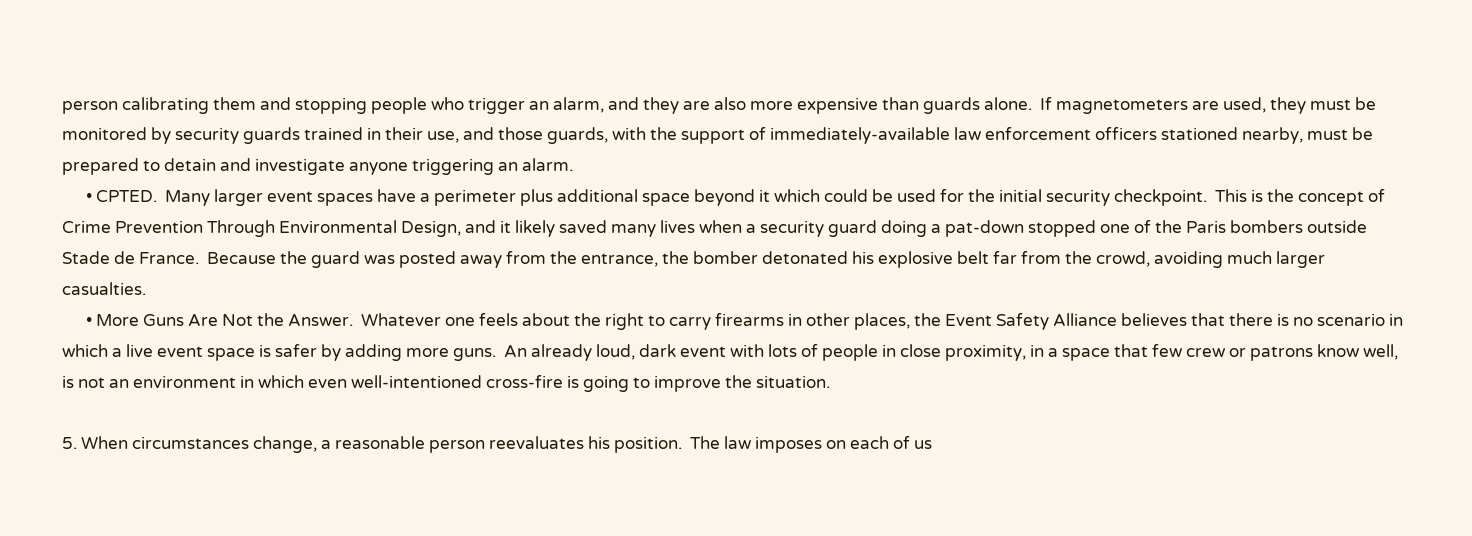person calibrating them and stopping people who trigger an alarm, and they are also more expensive than guards alone.  If magnetometers are used, they must be monitored by security guards trained in their use, and those guards, with the support of immediately-available law enforcement officers stationed nearby, must be prepared to detain and investigate anyone triggering an alarm.
      • CPTED.  Many larger event spaces have a perimeter plus additional space beyond it which could be used for the initial security checkpoint.  This is the concept of Crime Prevention Through Environmental Design, and it likely saved many lives when a security guard doing a pat-down stopped one of the Paris bombers outside Stade de France.  Because the guard was posted away from the entrance, the bomber detonated his explosive belt far from the crowd, avoiding much larger casualties.
      • More Guns Are Not the Answer.  Whatever one feels about the right to carry firearms in other places, the Event Safety Alliance believes that there is no scenario in which a live event space is safer by adding more guns.  An already loud, dark event with lots of people in close proximity, in a space that few crew or patrons know well, is not an environment in which even well-intentioned cross-fire is going to improve the situation.

5. When circumstances change, a reasonable person reevaluates his position.  The law imposes on each of us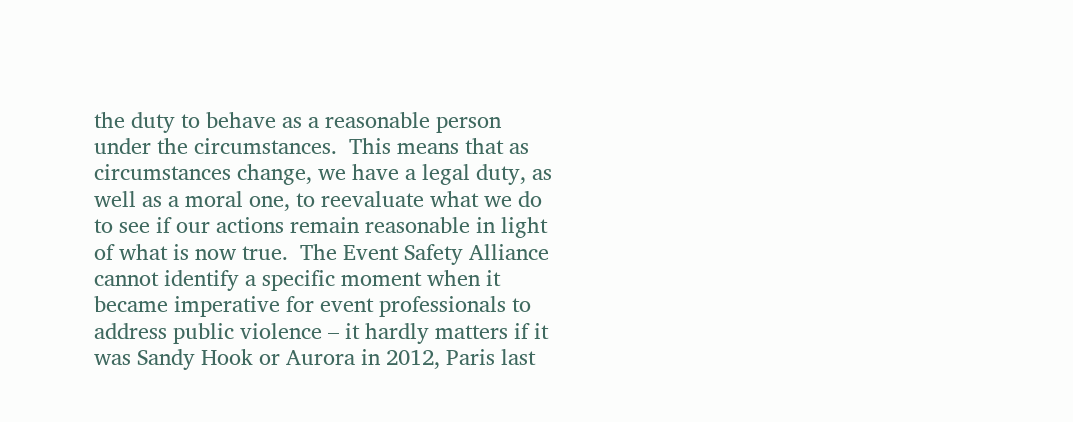the duty to behave as a reasonable person under the circumstances.  This means that as circumstances change, we have a legal duty, as well as a moral one, to reevaluate what we do to see if our actions remain reasonable in light of what is now true.  The Event Safety Alliance cannot identify a specific moment when it became imperative for event professionals to address public violence – it hardly matters if it was Sandy Hook or Aurora in 2012, Paris last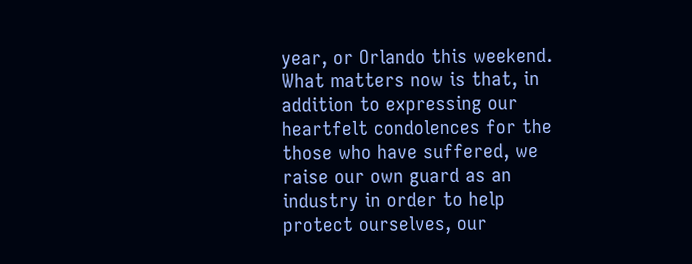year, or Orlando this weekend.  What matters now is that, in addition to expressing our heartfelt condolences for the those who have suffered, we raise our own guard as an industry in order to help protect ourselves, our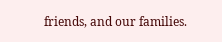friends, and our families.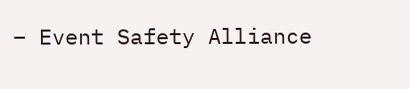– Event Safety Alliance